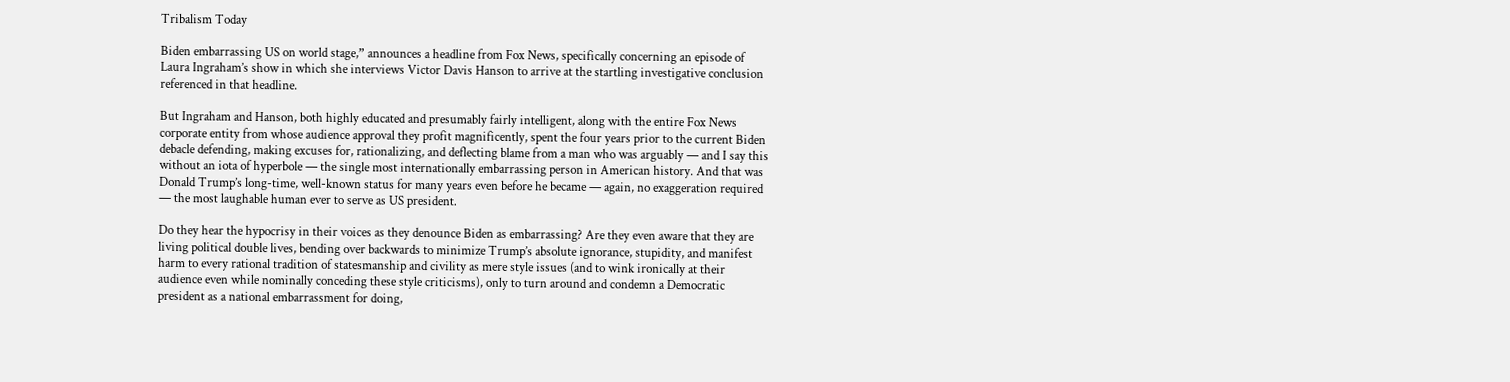Tribalism Today

Biden embarrassing US on world stage,” announces a headline from Fox News, specifically concerning an episode of Laura Ingraham’s show in which she interviews Victor Davis Hanson to arrive at the startling investigative conclusion referenced in that headline.

But Ingraham and Hanson, both highly educated and presumably fairly intelligent, along with the entire Fox News corporate entity from whose audience approval they profit magnificently, spent the four years prior to the current Biden debacle defending, making excuses for, rationalizing, and deflecting blame from a man who was arguably — and I say this without an iota of hyperbole — the single most internationally embarrassing person in American history. And that was Donald Trump’s long-time, well-known status for many years even before he became — again, no exaggeration required — the most laughable human ever to serve as US president.

Do they hear the hypocrisy in their voices as they denounce Biden as embarrassing? Are they even aware that they are living political double lives, bending over backwards to minimize Trump’s absolute ignorance, stupidity, and manifest harm to every rational tradition of statesmanship and civility as mere style issues (and to wink ironically at their audience even while nominally conceding these style criticisms), only to turn around and condemn a Democratic president as a national embarrassment for doing,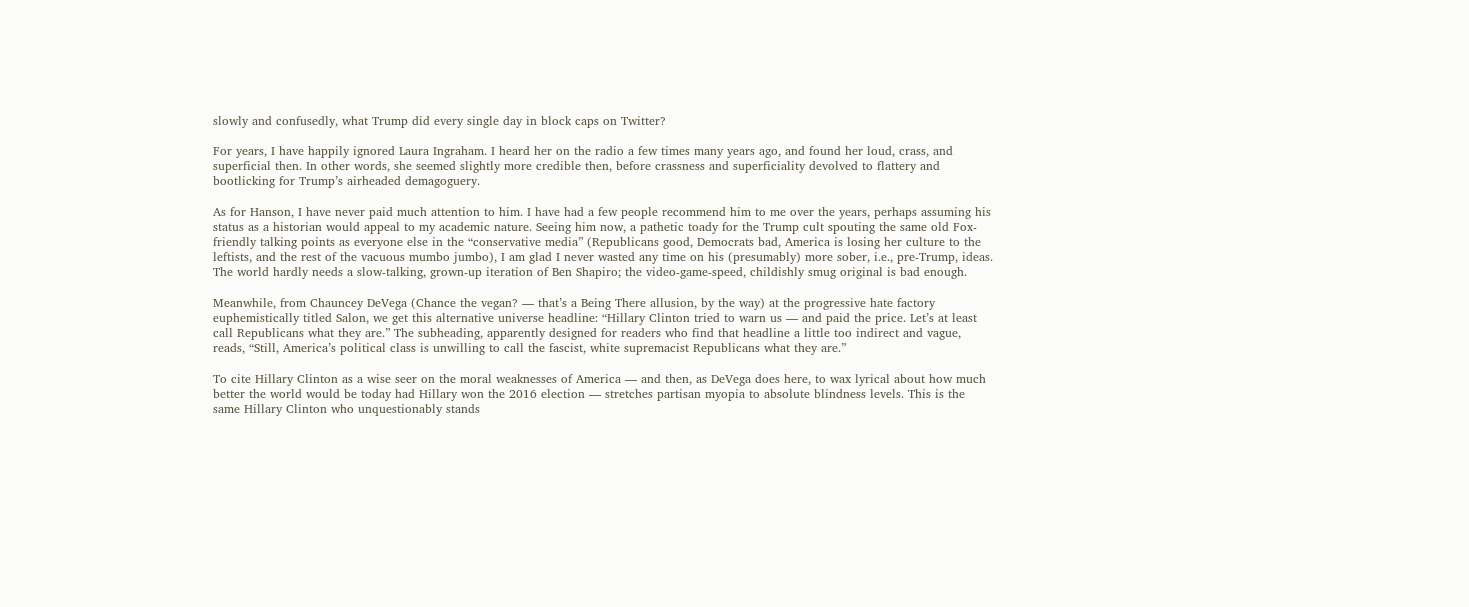slowly and confusedly, what Trump did every single day in block caps on Twitter?

For years, I have happily ignored Laura Ingraham. I heard her on the radio a few times many years ago, and found her loud, crass, and superficial then. In other words, she seemed slightly more credible then, before crassness and superficiality devolved to flattery and bootlicking for Trump’s airheaded demagoguery.

As for Hanson, I have never paid much attention to him. I have had a few people recommend him to me over the years, perhaps assuming his status as a historian would appeal to my academic nature. Seeing him now, a pathetic toady for the Trump cult spouting the same old Fox-friendly talking points as everyone else in the “conservative media” (Republicans good, Democrats bad, America is losing her culture to the leftists, and the rest of the vacuous mumbo jumbo), I am glad I never wasted any time on his (presumably) more sober, i.e., pre-Trump, ideas. The world hardly needs a slow-talking, grown-up iteration of Ben Shapiro; the video-game-speed, childishly smug original is bad enough.

Meanwhile, from Chauncey DeVega (Chance the vegan? — that’s a Being There allusion, by the way) at the progressive hate factory euphemistically titled Salon, we get this alternative universe headline: “Hillary Clinton tried to warn us — and paid the price. Let’s at least call Republicans what they are.” The subheading, apparently designed for readers who find that headline a little too indirect and vague, reads, “Still, America’s political class is unwilling to call the fascist, white supremacist Republicans what they are.”

To cite Hillary Clinton as a wise seer on the moral weaknesses of America — and then, as DeVega does here, to wax lyrical about how much better the world would be today had Hillary won the 2016 election — stretches partisan myopia to absolute blindness levels. This is the same Hillary Clinton who unquestionably stands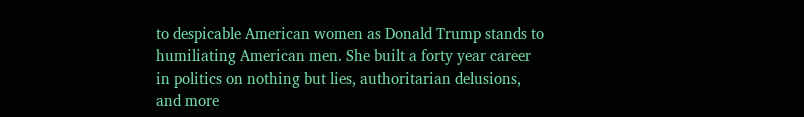to despicable American women as Donald Trump stands to humiliating American men. She built a forty year career in politics on nothing but lies, authoritarian delusions, and more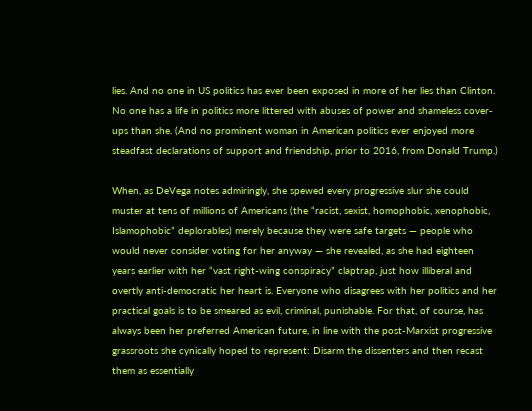lies. And no one in US politics has ever been exposed in more of her lies than Clinton. No one has a life in politics more littered with abuses of power and shameless cover-ups than she. (And no prominent woman in American politics ever enjoyed more steadfast declarations of support and friendship, prior to 2016, from Donald Trump.)

When, as DeVega notes admiringly, she spewed every progressive slur she could muster at tens of millions of Americans (the “racist, sexist, homophobic, xenophobic, Islamophobic” deplorables) merely because they were safe targets — people who would never consider voting for her anyway — she revealed, as she had eighteen years earlier with her “vast right-wing conspiracy” claptrap, just how illiberal and overtly anti-democratic her heart is. Everyone who disagrees with her politics and her practical goals is to be smeared as evil, criminal, punishable. For that, of course, has always been her preferred American future, in line with the post-Marxist progressive grassroots she cynically hoped to represent: Disarm the dissenters and then recast them as essentially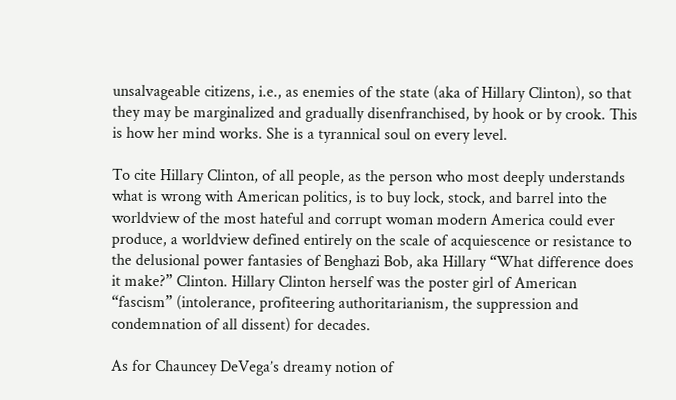unsalvageable citizens, i.e., as enemies of the state (aka of Hillary Clinton), so that they may be marginalized and gradually disenfranchised, by hook or by crook. This is how her mind works. She is a tyrannical soul on every level.

To cite Hillary Clinton, of all people, as the person who most deeply understands what is wrong with American politics, is to buy lock, stock, and barrel into the worldview of the most hateful and corrupt woman modern America could ever produce, a worldview defined entirely on the scale of acquiescence or resistance to the delusional power fantasies of Benghazi Bob, aka Hillary “What difference does it make?” Clinton. Hillary Clinton herself was the poster girl of American “fascism” (intolerance, profiteering authoritarianism, the suppression and condemnation of all dissent) for decades.

As for Chauncey DeVega’s dreamy notion of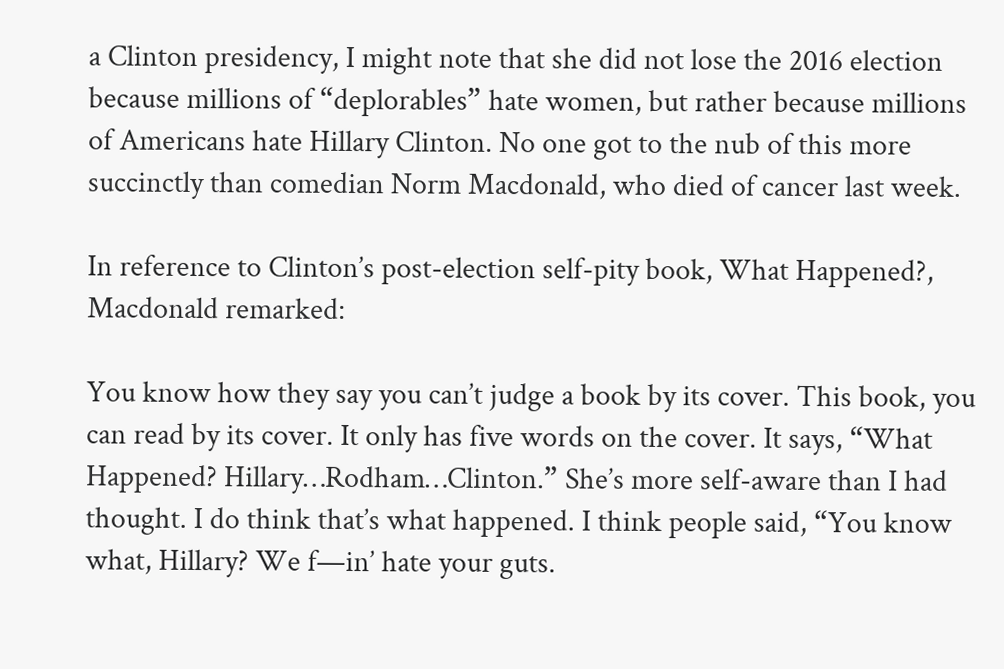a Clinton presidency, I might note that she did not lose the 2016 election because millions of “deplorables” hate women, but rather because millions of Americans hate Hillary Clinton. No one got to the nub of this more succinctly than comedian Norm Macdonald, who died of cancer last week.

In reference to Clinton’s post-election self-pity book, What Happened?, Macdonald remarked:

You know how they say you can’t judge a book by its cover. This book, you can read by its cover. It only has five words on the cover. It says, “What Happened? Hillary…Rodham…Clinton.” She’s more self-aware than I had thought. I do think that’s what happened. I think people said, “You know what, Hillary? We f—in’ hate your guts.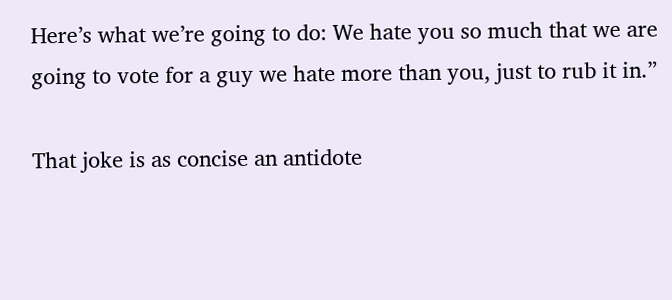Here’s what we’re going to do: We hate you so much that we are going to vote for a guy we hate more than you, just to rub it in.”

That joke is as concise an antidote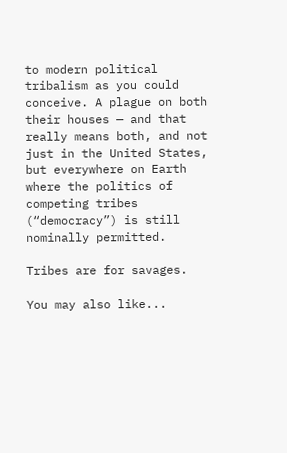to modern political tribalism as you could conceive. A plague on both their houses — and that really means both, and not just in the United States, but everywhere on Earth where the politics of competing tribes (“democracy”) is still nominally permitted.

Tribes are for savages.

You may also like...